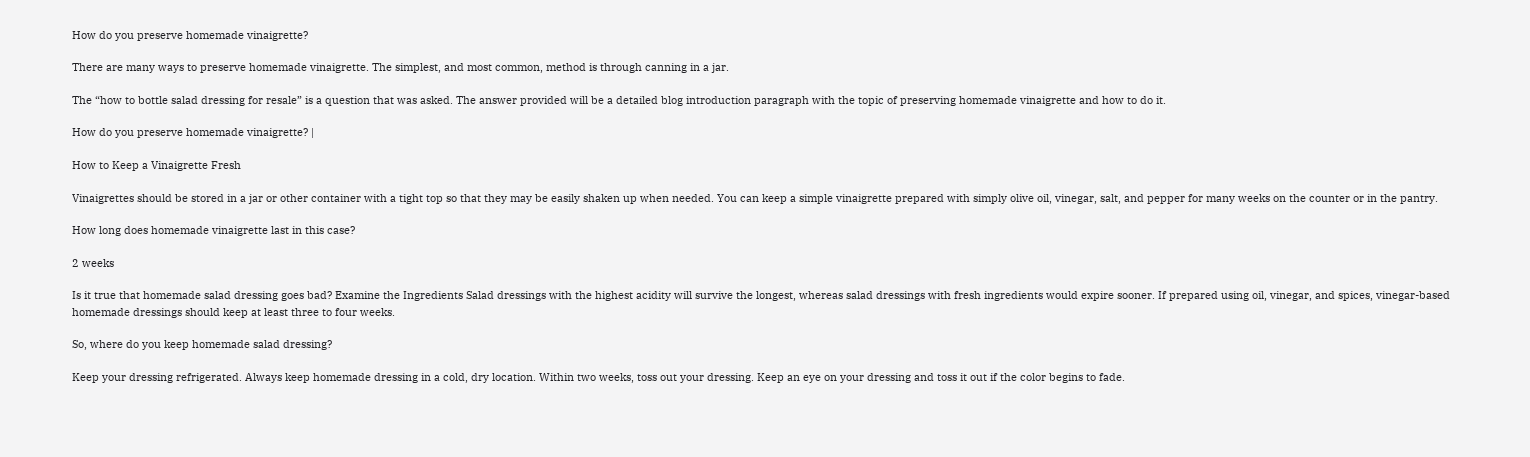How do you preserve homemade vinaigrette?

There are many ways to preserve homemade vinaigrette. The simplest, and most common, method is through canning in a jar.

The “how to bottle salad dressing for resale” is a question that was asked. The answer provided will be a detailed blog introduction paragraph with the topic of preserving homemade vinaigrette and how to do it.

How do you preserve homemade vinaigrette? |

How to Keep a Vinaigrette Fresh

Vinaigrettes should be stored in a jar or other container with a tight top so that they may be easily shaken up when needed. You can keep a simple vinaigrette prepared with simply olive oil, vinegar, salt, and pepper for many weeks on the counter or in the pantry.

How long does homemade vinaigrette last in this case?

2 weeks

Is it true that homemade salad dressing goes bad? Examine the Ingredients Salad dressings with the highest acidity will survive the longest, whereas salad dressings with fresh ingredients would expire sooner. If prepared using oil, vinegar, and spices, vinegar-based homemade dressings should keep at least three to four weeks.

So, where do you keep homemade salad dressing?

Keep your dressing refrigerated. Always keep homemade dressing in a cold, dry location. Within two weeks, toss out your dressing. Keep an eye on your dressing and toss it out if the color begins to fade.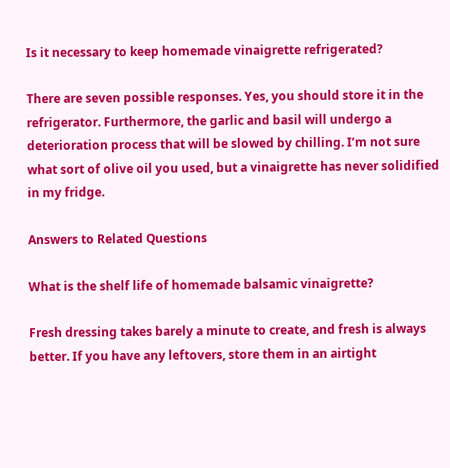Is it necessary to keep homemade vinaigrette refrigerated?

There are seven possible responses. Yes, you should store it in the refrigerator. Furthermore, the garlic and basil will undergo a deterioration process that will be slowed by chilling. I’m not sure what sort of olive oil you used, but a vinaigrette has never solidified in my fridge.

Answers to Related Questions

What is the shelf life of homemade balsamic vinaigrette?

Fresh dressing takes barely a minute to create, and fresh is always better. If you have any leftovers, store them in an airtight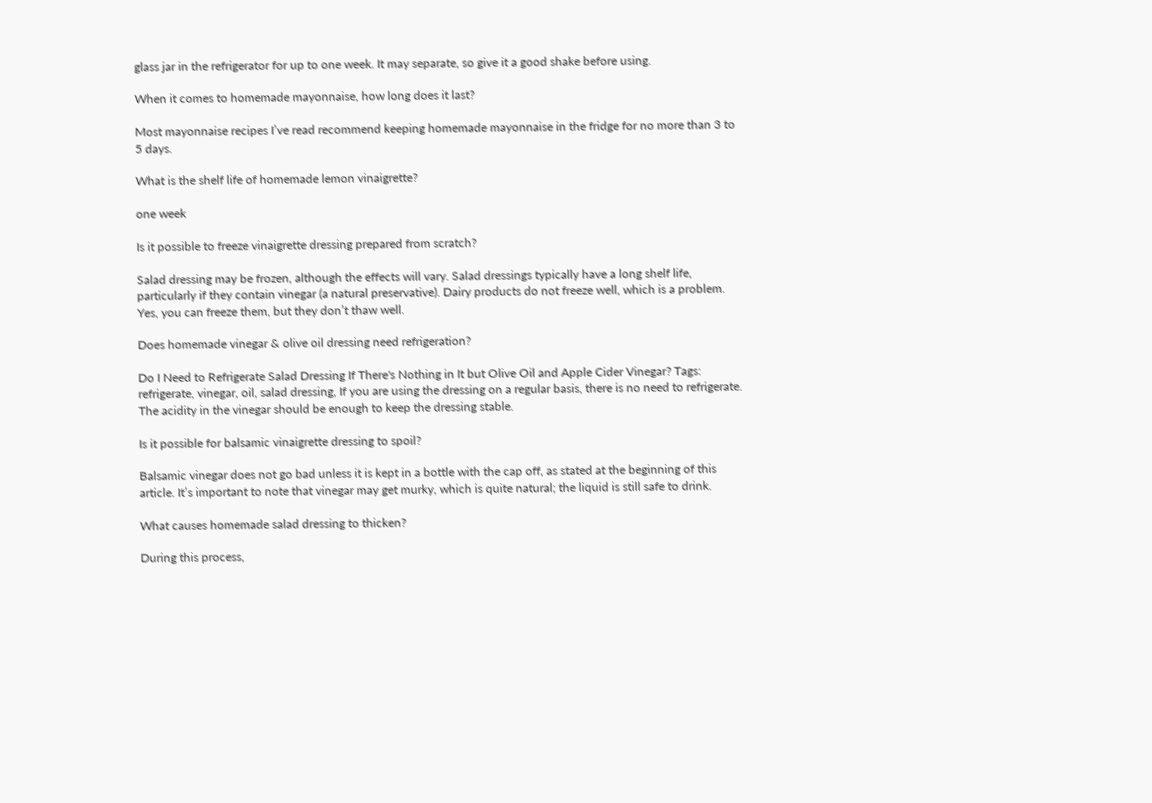glass jar in the refrigerator for up to one week. It may separate, so give it a good shake before using.

When it comes to homemade mayonnaise, how long does it last?

Most mayonnaise recipes I’ve read recommend keeping homemade mayonnaise in the fridge for no more than 3 to 5 days.

What is the shelf life of homemade lemon vinaigrette?

one week

Is it possible to freeze vinaigrette dressing prepared from scratch?

Salad dressing may be frozen, although the effects will vary. Salad dressings typically have a long shelf life, particularly if they contain vinegar (a natural preservative). Dairy products do not freeze well, which is a problem. Yes, you can freeze them, but they don’t thaw well.

Does homemade vinegar & olive oil dressing need refrigeration?

Do I Need to Refrigerate Salad Dressing If There's Nothing in It but Olive Oil and Apple Cider Vinegar? Tags: refrigerate, vinegar, oil, salad dressing, If you are using the dressing on a regular basis, there is no need to refrigerate. The acidity in the vinegar should be enough to keep the dressing stable.

Is it possible for balsamic vinaigrette dressing to spoil?

Balsamic vinegar does not go bad unless it is kept in a bottle with the cap off, as stated at the beginning of this article. It’s important to note that vinegar may get murky, which is quite natural; the liquid is still safe to drink.

What causes homemade salad dressing to thicken?

During this process,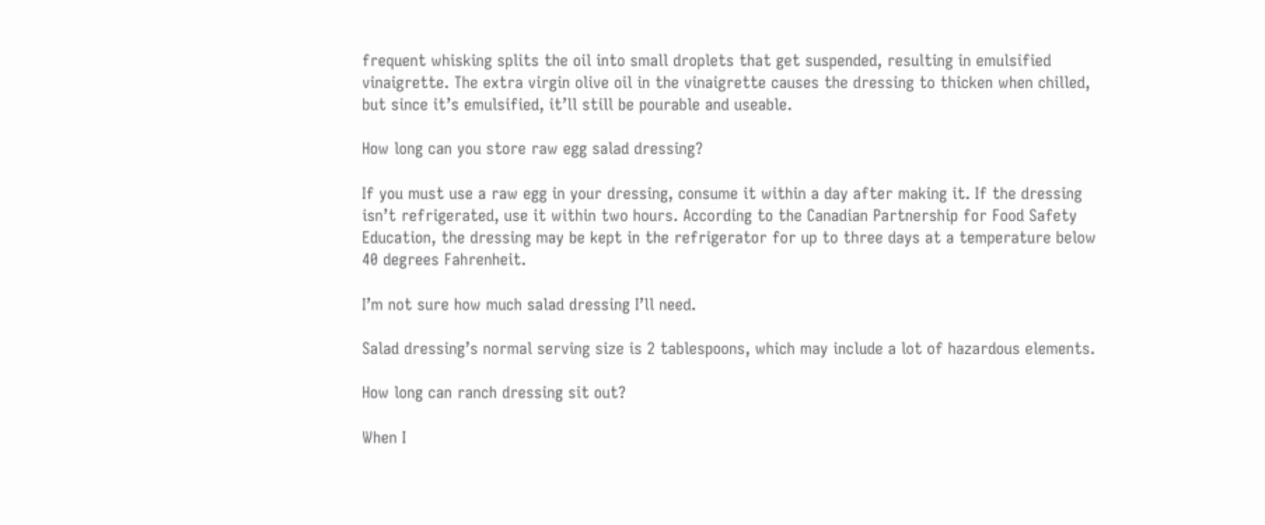frequent whisking splits the oil into small droplets that get suspended, resulting in emulsified vinaigrette. The extra virgin olive oil in the vinaigrette causes the dressing to thicken when chilled, but since it’s emulsified, it’ll still be pourable and useable.

How long can you store raw egg salad dressing?

If you must use a raw egg in your dressing, consume it within a day after making it. If the dressing isn’t refrigerated, use it within two hours. According to the Canadian Partnership for Food Safety Education, the dressing may be kept in the refrigerator for up to three days at a temperature below 40 degrees Fahrenheit.

I’m not sure how much salad dressing I’ll need.

Salad dressing’s normal serving size is 2 tablespoons, which may include a lot of hazardous elements.

How long can ranch dressing sit out?

When I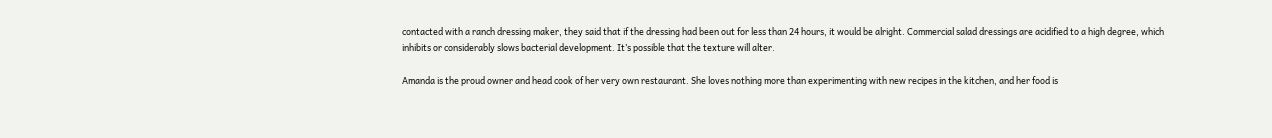contacted with a ranch dressing maker, they said that if the dressing had been out for less than 24 hours, it would be alright. Commercial salad dressings are acidified to a high degree, which inhibits or considerably slows bacterial development. It’s possible that the texture will alter.

Amanda is the proud owner and head cook of her very own restaurant. She loves nothing more than experimenting with new recipes in the kitchen, and her food is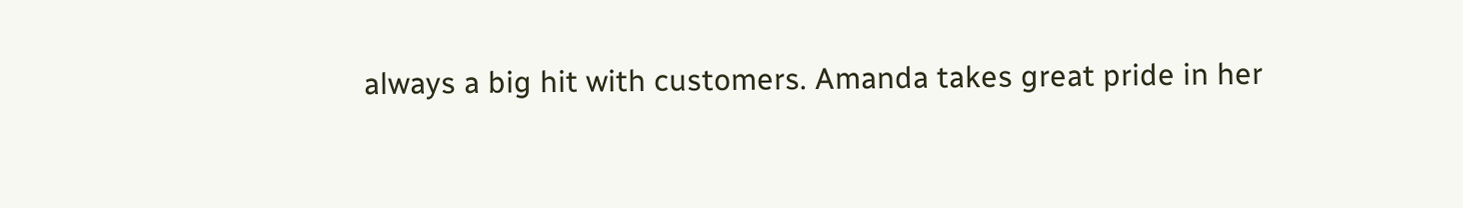always a big hit with customers. Amanda takes great pride in her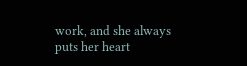work, and she always puts her heart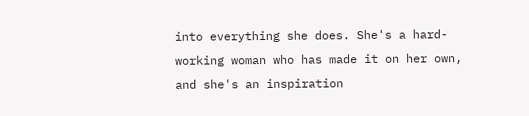into everything she does. She's a hard-working woman who has made it on her own, and she's an inspiration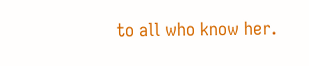to all who know her.